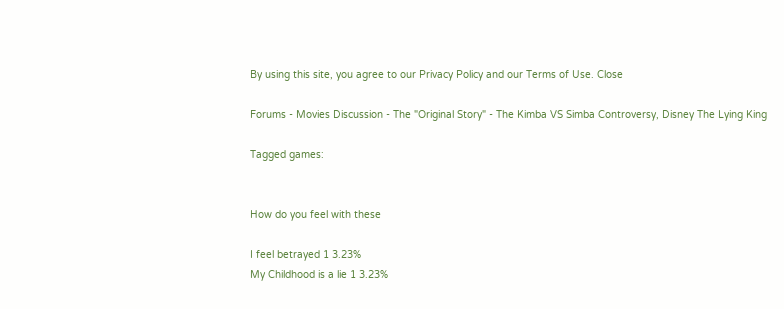By using this site, you agree to our Privacy Policy and our Terms of Use. Close

Forums - Movies Discussion - The "Original Story" - The Kimba VS Simba Controversy, Disney The Lying King

Tagged games:


How do you feel with these

I feel betrayed 1 3.23%
My Childhood is a lie 1 3.23%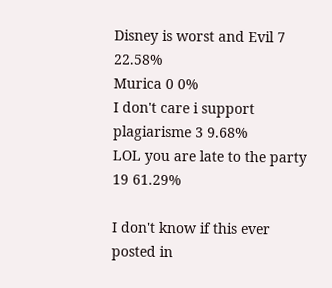Disney is worst and Evil 7 22.58%
Murica 0 0%
I don't care i support plagiarisme 3 9.68%
LOL you are late to the party 19 61.29%

I don't know if this ever posted in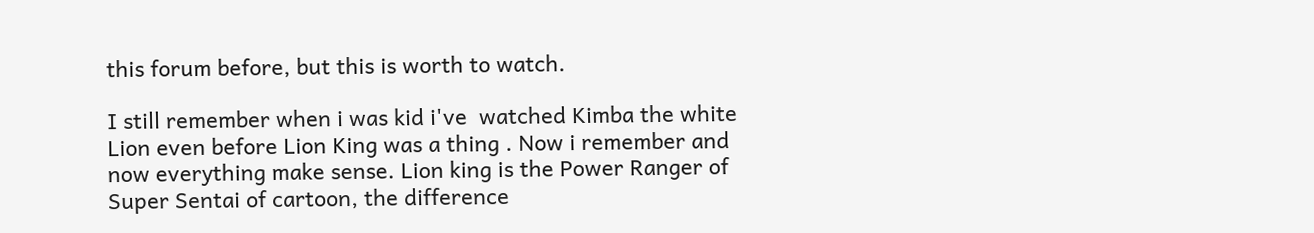this forum before, but this is worth to watch.

I still remember when i was kid i've  watched Kimba the white Lion even before Lion King was a thing . Now i remember and now everything make sense. Lion king is the Power Ranger of Super Sentai of cartoon, the difference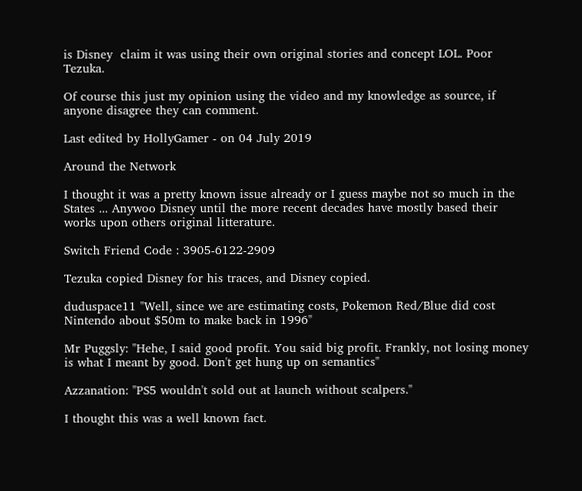is Disney  claim it was using their own original stories and concept LOL. Poor Tezuka.

Of course this just my opinion using the video and my knowledge as source, if anyone disagree they can comment.

Last edited by HollyGamer - on 04 July 2019

Around the Network

I thought it was a pretty known issue already or I guess maybe not so much in the States ... Anywoo Disney until the more recent decades have mostly based their works upon others original litterature.

Switch Friend Code : 3905-6122-2909

Tezuka copied Disney for his traces, and Disney copied.

duduspace11 "Well, since we are estimating costs, Pokemon Red/Blue did cost Nintendo about $50m to make back in 1996"

Mr Puggsly: "Hehe, I said good profit. You said big profit. Frankly, not losing money is what I meant by good. Don't get hung up on semantics"

Azzanation: "PS5 wouldn't sold out at launch without scalpers."

I thought this was a well known fact.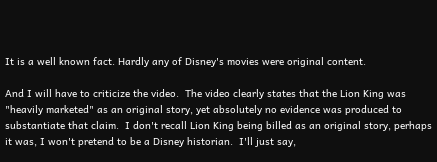It is a well known fact. Hardly any of Disney's movies were original content.

And I will have to criticize the video.  The video clearly states that the Lion King was "heavily marketed" as an original story, yet absolutely no evidence was produced to substantiate that claim.  I don't recall Lion King being billed as an original story, perhaps it was, I won't pretend to be a Disney historian.  I'll just say,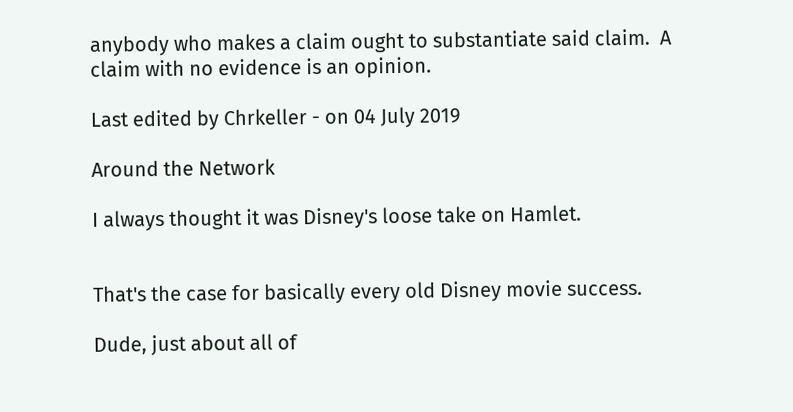anybody who makes a claim ought to substantiate said claim.  A claim with no evidence is an opinion.

Last edited by Chrkeller - on 04 July 2019

Around the Network

I always thought it was Disney's loose take on Hamlet.


That's the case for basically every old Disney movie success.

Dude, just about all of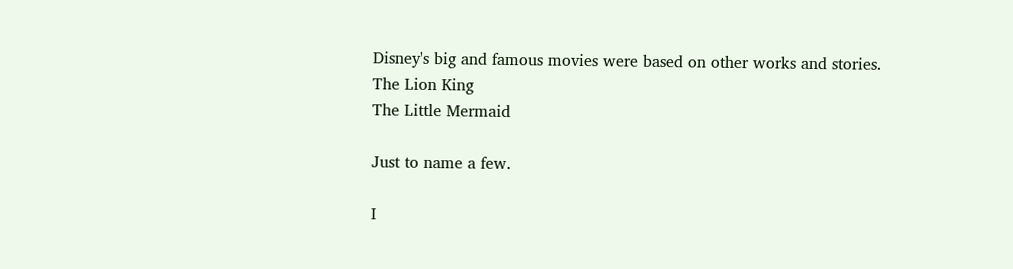Disney's big and famous movies were based on other works and stories.
The Lion King
The Little Mermaid

Just to name a few.

I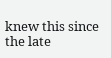knew this since the late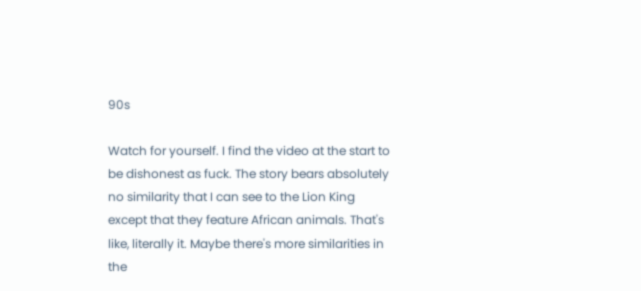90s

Watch for yourself. I find the video at the start to be dishonest as fuck. The story bears absolutely no similarity that I can see to the Lion King except that they feature African animals. That's like, literally it. Maybe there's more similarities in the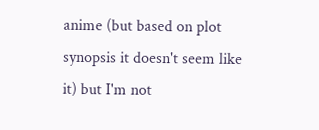anime (but based on plot synopsis it doesn't seem like it) but I'm not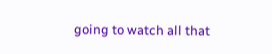going to watch all that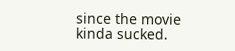since the movie kinda sucked.